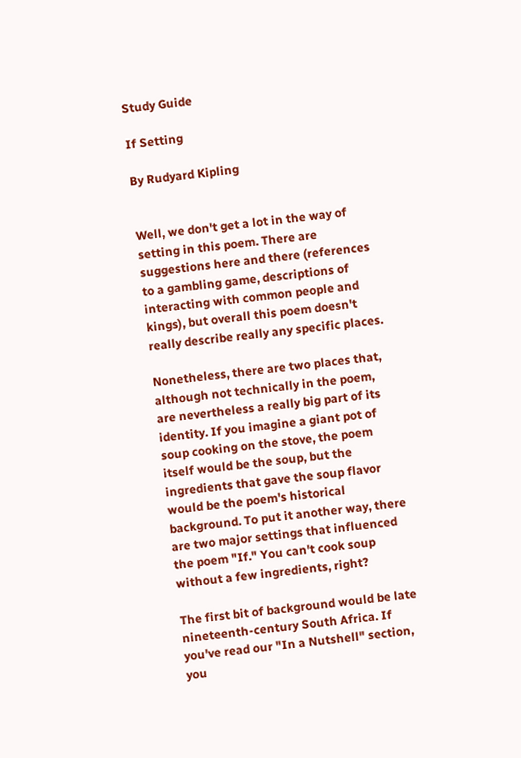Study Guide

If Setting

By Rudyard Kipling


Well, we don't get a lot in the way of setting in this poem. There are suggestions here and there (references to a gambling game, descriptions of interacting with common people and kings), but overall this poem doesn't really describe really any specific places.

Nonetheless, there are two places that, although not technically in the poem, are nevertheless a really big part of its identity. If you imagine a giant pot of soup cooking on the stove, the poem itself would be the soup, but the ingredients that gave the soup flavor would be the poem's historical background. To put it another way, there are two major settings that influenced the poem "If." You can't cook soup without a few ingredients, right?

The first bit of background would be late nineteenth-century South Africa. If you've read our "In a Nutshell" section, you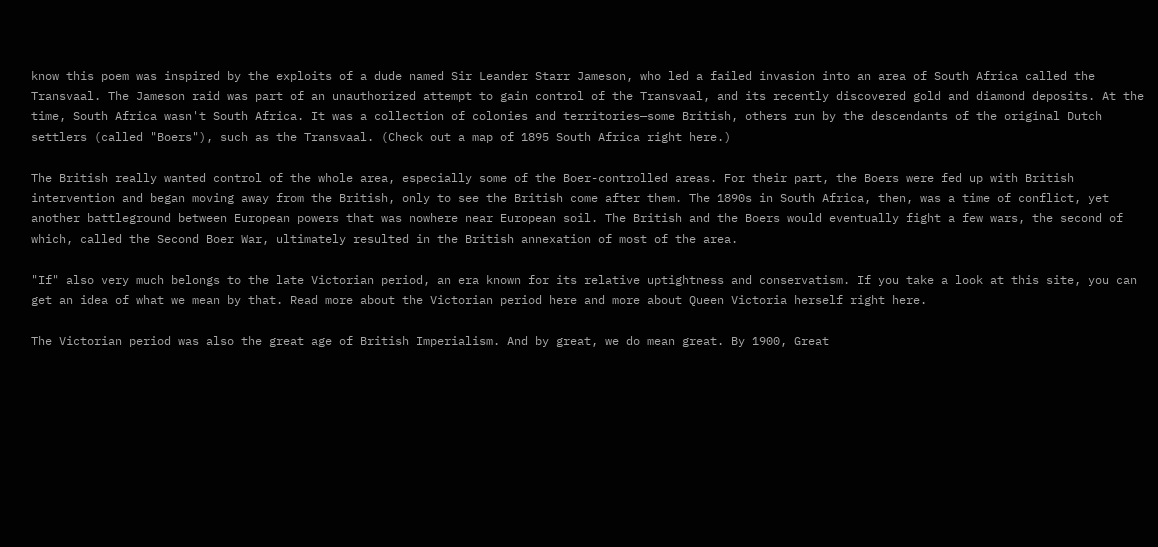know this poem was inspired by the exploits of a dude named Sir Leander Starr Jameson, who led a failed invasion into an area of South Africa called the Transvaal. The Jameson raid was part of an unauthorized attempt to gain control of the Transvaal, and its recently discovered gold and diamond deposits. At the time, South Africa wasn't South Africa. It was a collection of colonies and territories—some British, others run by the descendants of the original Dutch settlers (called "Boers"), such as the Transvaal. (Check out a map of 1895 South Africa right here.)

The British really wanted control of the whole area, especially some of the Boer-controlled areas. For their part, the Boers were fed up with British intervention and began moving away from the British, only to see the British come after them. The 1890s in South Africa, then, was a time of conflict, yet another battleground between European powers that was nowhere near European soil. The British and the Boers would eventually fight a few wars, the second of which, called the Second Boer War, ultimately resulted in the British annexation of most of the area.

"If" also very much belongs to the late Victorian period, an era known for its relative uptightness and conservatism. If you take a look at this site, you can get an idea of what we mean by that. Read more about the Victorian period here and more about Queen Victoria herself right here.

The Victorian period was also the great age of British Imperialism. And by great, we do mean great. By 1900, Great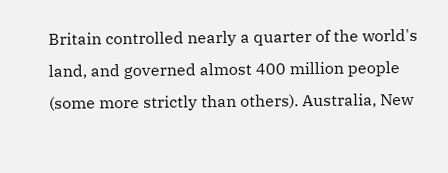Britain controlled nearly a quarter of the world's land, and governed almost 400 million people (some more strictly than others). Australia, New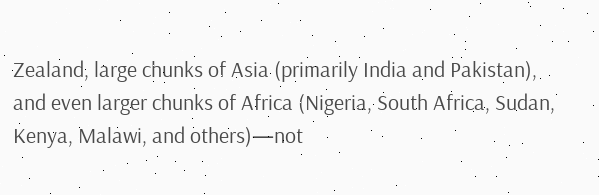Zealand, large chunks of Asia (primarily India and Pakistan), and even larger chunks of Africa (Nigeria, South Africa, Sudan, Kenya, Malawi, and others)—not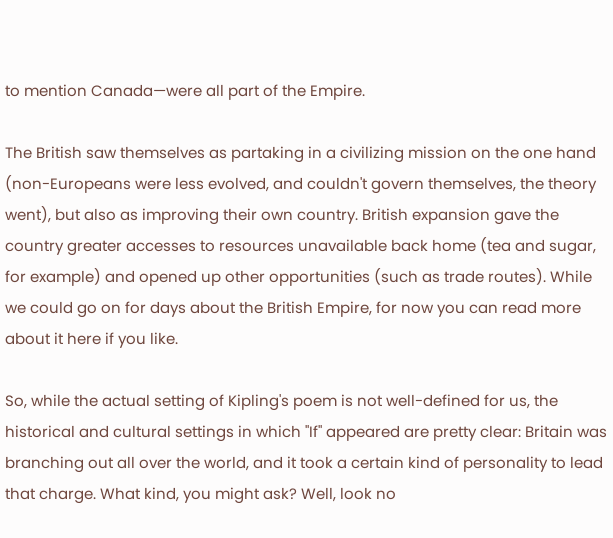to mention Canada—were all part of the Empire.

The British saw themselves as partaking in a civilizing mission on the one hand (non-Europeans were less evolved, and couldn't govern themselves, the theory went), but also as improving their own country. British expansion gave the country greater accesses to resources unavailable back home (tea and sugar, for example) and opened up other opportunities (such as trade routes). While we could go on for days about the British Empire, for now you can read more about it here if you like.

So, while the actual setting of Kipling's poem is not well-defined for us, the historical and cultural settings in which "If" appeared are pretty clear: Britain was branching out all over the world, and it took a certain kind of personality to lead that charge. What kind, you might ask? Well, look no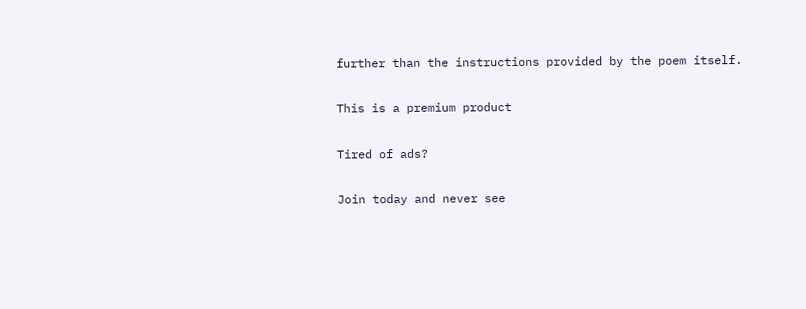further than the instructions provided by the poem itself.

This is a premium product

Tired of ads?

Join today and never see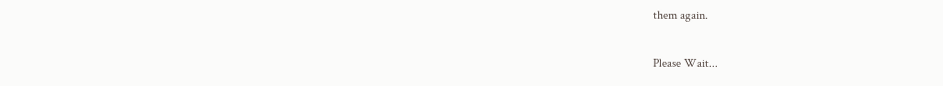them again.

Please Wait...